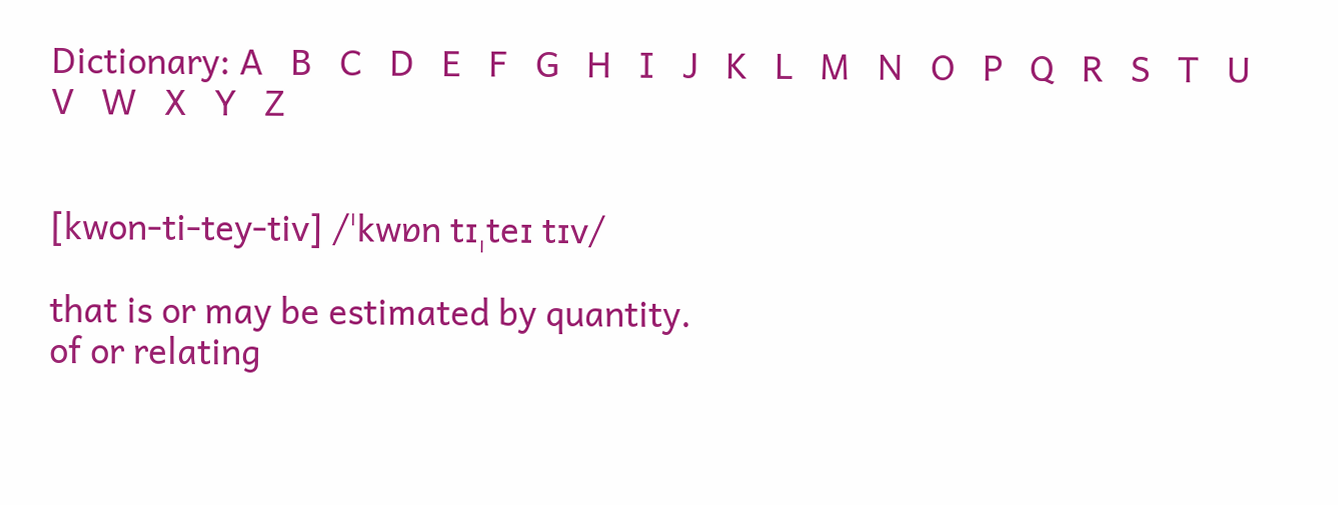Dictionary: A   B   C   D   E   F   G   H   I   J   K   L   M   N   O   P   Q   R   S   T   U   V   W   X   Y   Z


[kwon-ti-tey-tiv] /ˈkwɒn tɪˌteɪ tɪv/

that is or may be estimated by quantity.
of or relating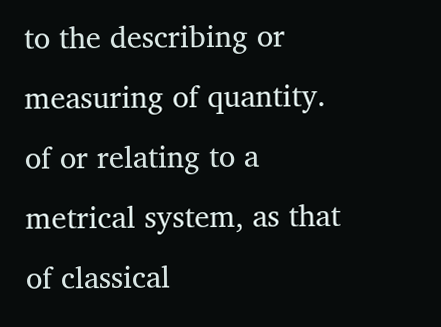to the describing or measuring of quantity.
of or relating to a metrical system, as that of classical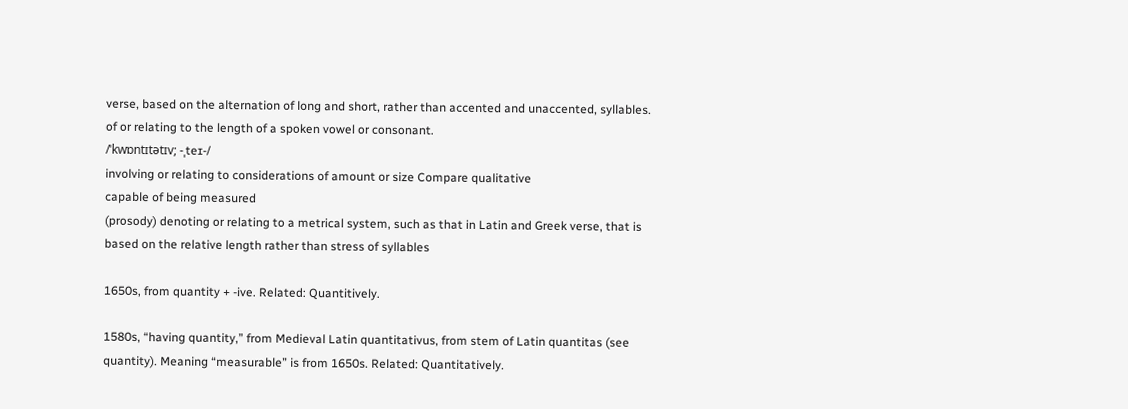verse, based on the alternation of long and short, rather than accented and unaccented, syllables.
of or relating to the length of a spoken vowel or consonant.
/ˈkwɒntɪtətɪv; -ˌteɪ-/
involving or relating to considerations of amount or size Compare qualitative
capable of being measured
(prosody) denoting or relating to a metrical system, such as that in Latin and Greek verse, that is based on the relative length rather than stress of syllables

1650s, from quantity + -ive. Related: Quantitively.

1580s, “having quantity,” from Medieval Latin quantitativus, from stem of Latin quantitas (see quantity). Meaning “measurable” is from 1650s. Related: Quantitatively.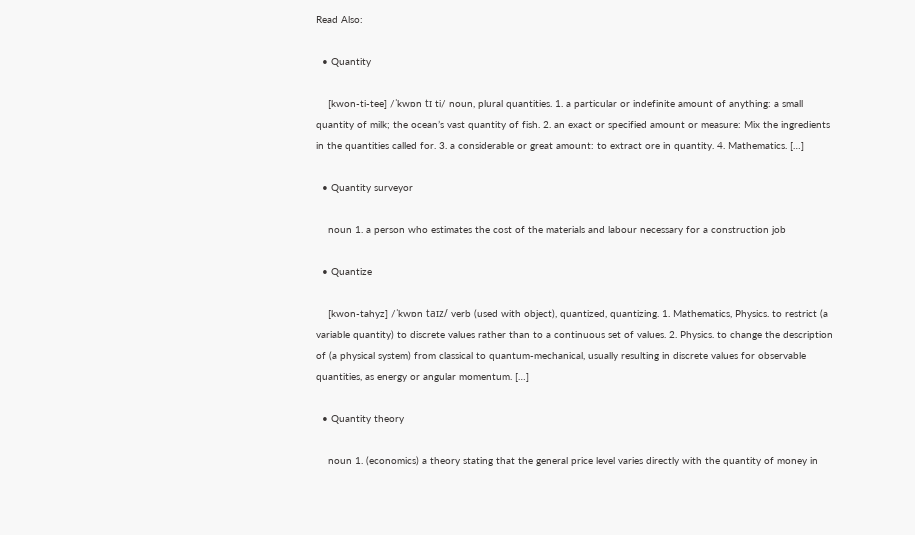Read Also:

  • Quantity

    [kwon-ti-tee] /ˈkwɒn tɪ ti/ noun, plural quantities. 1. a particular or indefinite amount of anything: a small quantity of milk; the ocean’s vast quantity of fish. 2. an exact or specified amount or measure: Mix the ingredients in the quantities called for. 3. a considerable or great amount: to extract ore in quantity. 4. Mathematics. […]

  • Quantity surveyor

    noun 1. a person who estimates the cost of the materials and labour necessary for a construction job

  • Quantize

    [kwon-tahyz] /ˈkwɒn taɪz/ verb (used with object), quantized, quantizing. 1. Mathematics, Physics. to restrict (a variable quantity) to discrete values rather than to a continuous set of values. 2. Physics. to change the description of (a physical system) from classical to quantum-mechanical, usually resulting in discrete values for observable quantities, as energy or angular momentum. […]

  • Quantity theory

    noun 1. (economics) a theory stating that the general price level varies directly with the quantity of money in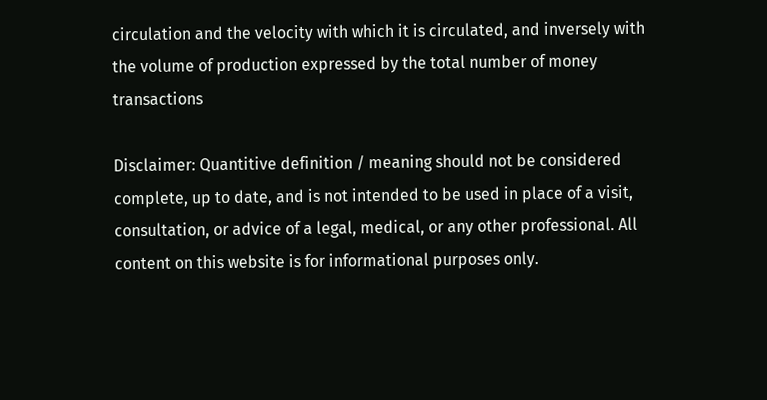circulation and the velocity with which it is circulated, and inversely with the volume of production expressed by the total number of money transactions

Disclaimer: Quantitive definition / meaning should not be considered complete, up to date, and is not intended to be used in place of a visit, consultation, or advice of a legal, medical, or any other professional. All content on this website is for informational purposes only.